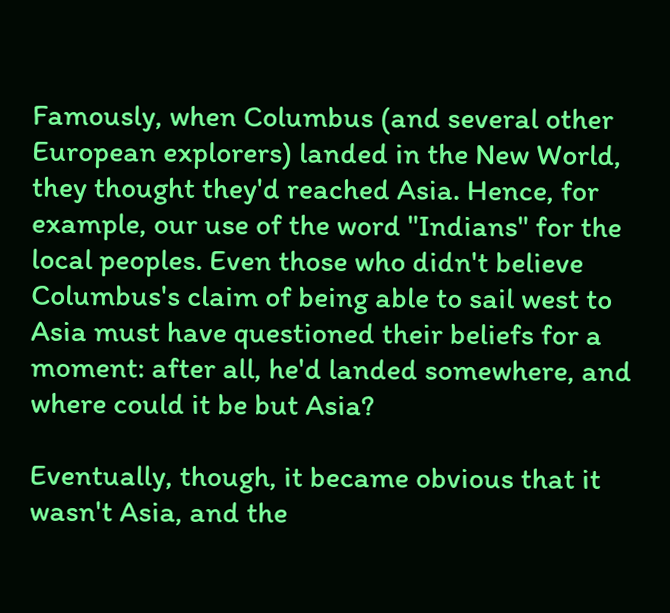Famously, when Columbus (and several other European explorers) landed in the New World, they thought they'd reached Asia. Hence, for example, our use of the word "Indians" for the local peoples. Even those who didn't believe Columbus's claim of being able to sail west to Asia must have questioned their beliefs for a moment: after all, he'd landed somewhere, and where could it be but Asia?

Eventually, though, it became obvious that it wasn't Asia, and the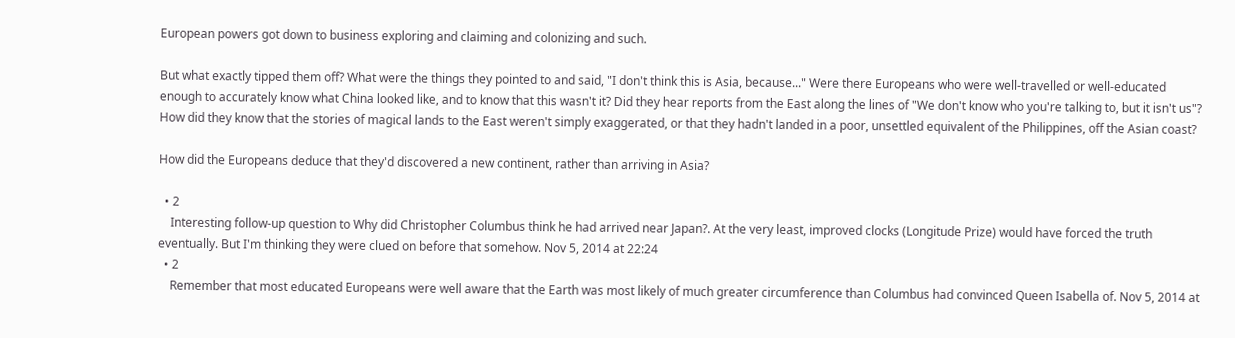European powers got down to business exploring and claiming and colonizing and such.

But what exactly tipped them off? What were the things they pointed to and said, "I don't think this is Asia, because..." Were there Europeans who were well-travelled or well-educated enough to accurately know what China looked like, and to know that this wasn't it? Did they hear reports from the East along the lines of "We don't know who you're talking to, but it isn't us"? How did they know that the stories of magical lands to the East weren't simply exaggerated, or that they hadn't landed in a poor, unsettled equivalent of the Philippines, off the Asian coast?

How did the Europeans deduce that they'd discovered a new continent, rather than arriving in Asia?

  • 2
    Interesting follow-up question to Why did Christopher Columbus think he had arrived near Japan?. At the very least, improved clocks (Longitude Prize) would have forced the truth eventually. But I'm thinking they were clued on before that somehow. Nov 5, 2014 at 22:24
  • 2
    Remember that most educated Europeans were well aware that the Earth was most likely of much greater circumference than Columbus had convinced Queen Isabella of. Nov 5, 2014 at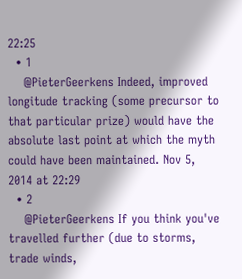22:25
  • 1
    @PieterGeerkens Indeed, improved longitude tracking (some precursor to that particular prize) would have the absolute last point at which the myth could have been maintained. Nov 5, 2014 at 22:29
  • 2
    @PieterGeerkens If you think you've travelled further (due to storms, trade winds,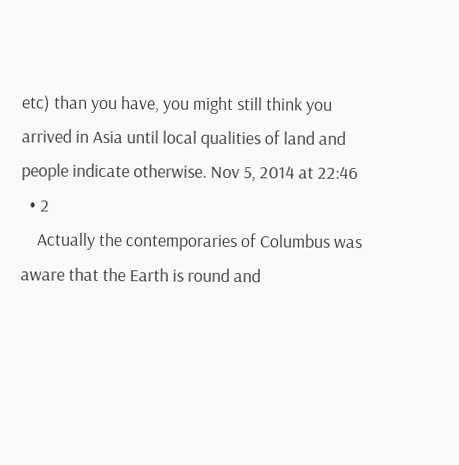etc) than you have, you might still think you arrived in Asia until local qualities of land and people indicate otherwise. Nov 5, 2014 at 22:46
  • 2
    Actually the contemporaries of Columbus was aware that the Earth is round and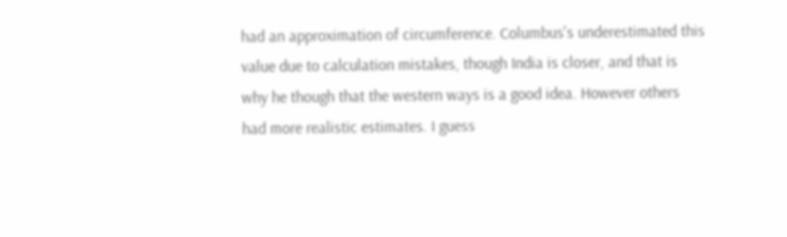had an approximation of circumference. Columbus's underestimated this value due to calculation mistakes, though India is closer, and that is why he though that the western ways is a good idea. However others had more realistic estimates. I guess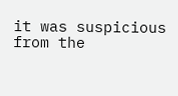it was suspicious from the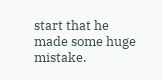start that he made some huge mistake.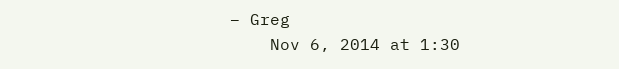– Greg
    Nov 6, 2014 at 1:30